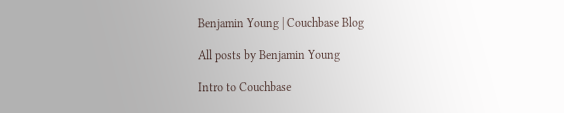Benjamin Young | Couchbase Blog

All posts by Benjamin Young

Intro to Couchbase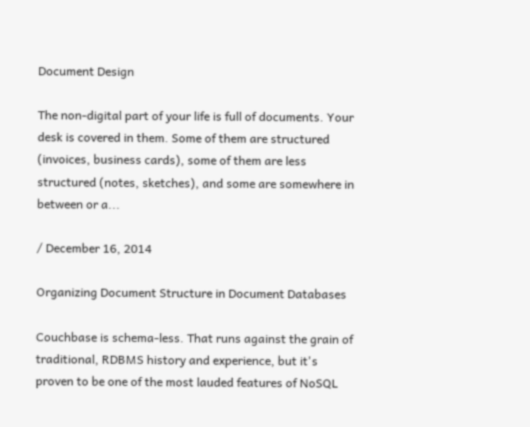Document Design

The non-digital part of your life is full of documents. Your desk is covered in them. Some of them are structured (invoices, business cards), some of them are less structured (notes, sketches), and some are somewhere in between or a...

/ December 16, 2014

Organizing Document Structure in Document Databases

Couchbase is schema-less. That runs against the grain of traditional, RDBMS history and experience, but it's proven to be one of the most lauded features of NoSQL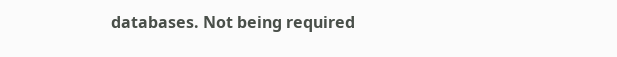databases. Not being required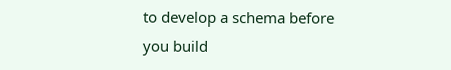to develop a schema before you build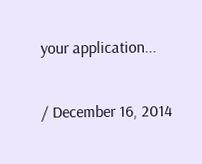your application...

/ December 16, 2014